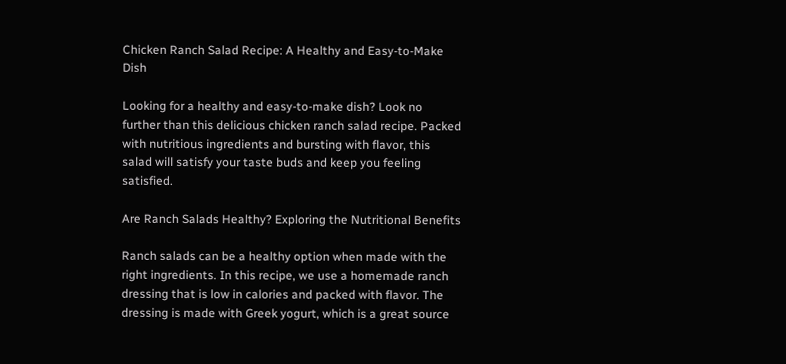Chicken Ranch Salad Recipe: A Healthy and Easy-to-Make Dish

Looking for a healthy and easy-to-make dish? Look no further than this delicious chicken ranch salad recipe. Packed with nutritious ingredients and bursting with flavor, this salad will satisfy your taste buds and keep you feeling satisfied.

Are Ranch Salads Healthy? Exploring the Nutritional Benefits

Ranch salads can be a healthy option when made with the right ingredients. In this recipe, we use a homemade ranch dressing that is low in calories and packed with flavor. The dressing is made with Greek yogurt, which is a great source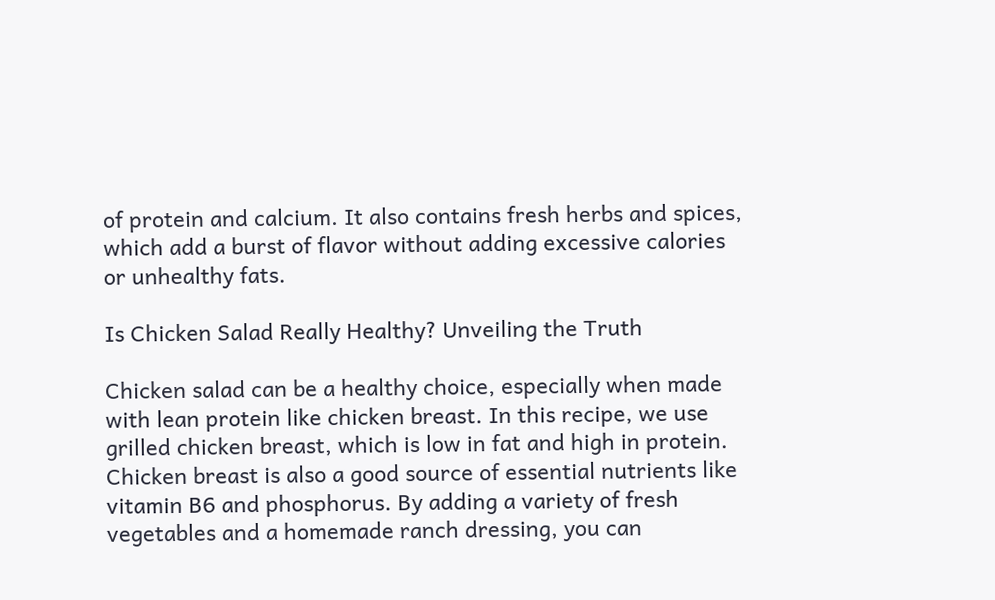of protein and calcium. It also contains fresh herbs and spices, which add a burst of flavor without adding excessive calories or unhealthy fats.

Is Chicken Salad Really Healthy? Unveiling the Truth

Chicken salad can be a healthy choice, especially when made with lean protein like chicken breast. In this recipe, we use grilled chicken breast, which is low in fat and high in protein. Chicken breast is also a good source of essential nutrients like vitamin B6 and phosphorus. By adding a variety of fresh vegetables and a homemade ranch dressing, you can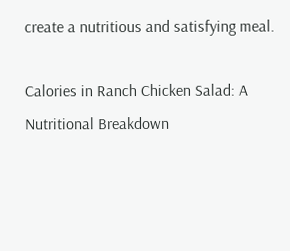create a nutritious and satisfying meal.

Calories in Ranch Chicken Salad: A Nutritional Breakdown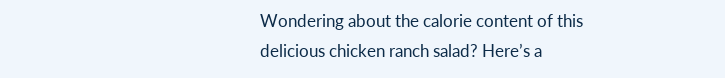Wondering about the calorie content of this delicious chicken ranch salad? Here’s a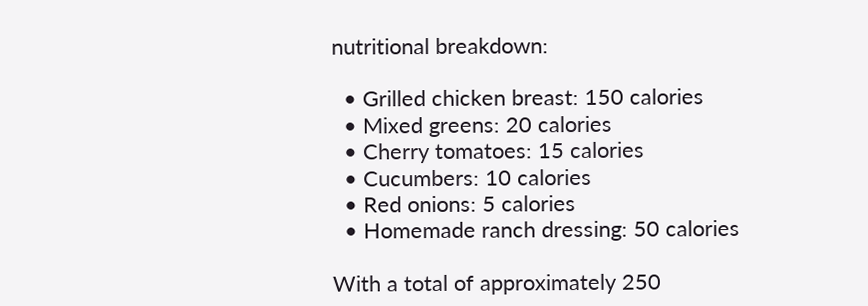nutritional breakdown:

  • Grilled chicken breast: 150 calories
  • Mixed greens: 20 calories
  • Cherry tomatoes: 15 calories
  • Cucumbers: 10 calories
  • Red onions: 5 calories
  • Homemade ranch dressing: 50 calories

With a total of approximately 250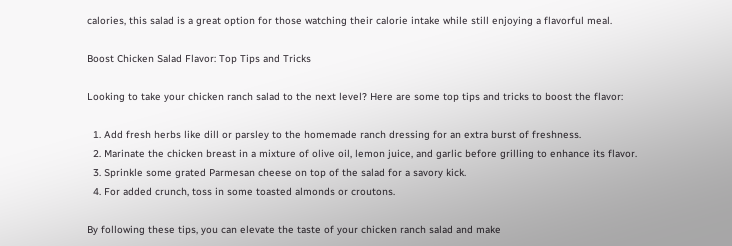calories, this salad is a great option for those watching their calorie intake while still enjoying a flavorful meal.

Boost Chicken Salad Flavor: Top Tips and Tricks

Looking to take your chicken ranch salad to the next level? Here are some top tips and tricks to boost the flavor:

  1. Add fresh herbs like dill or parsley to the homemade ranch dressing for an extra burst of freshness.
  2. Marinate the chicken breast in a mixture of olive oil, lemon juice, and garlic before grilling to enhance its flavor.
  3. Sprinkle some grated Parmesan cheese on top of the salad for a savory kick.
  4. For added crunch, toss in some toasted almonds or croutons.

By following these tips, you can elevate the taste of your chicken ranch salad and make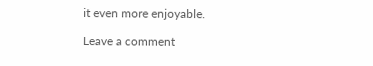it even more enjoyable.

Leave a comment